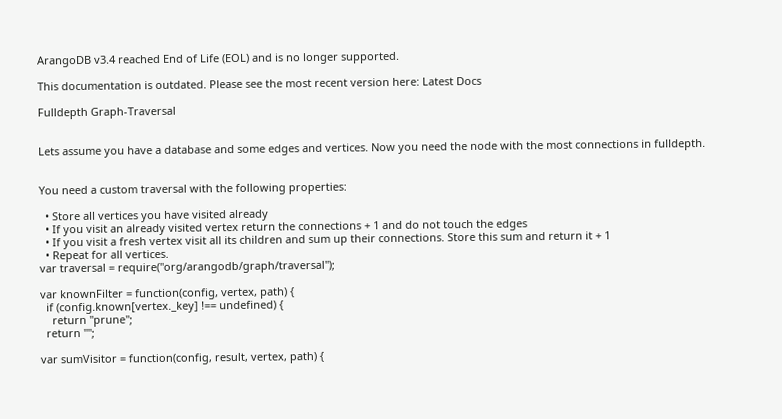ArangoDB v3.4 reached End of Life (EOL) and is no longer supported.

This documentation is outdated. Please see the most recent version here: Latest Docs

Fulldepth Graph-Traversal


Lets assume you have a database and some edges and vertices. Now you need the node with the most connections in fulldepth.


You need a custom traversal with the following properties:

  • Store all vertices you have visited already
  • If you visit an already visited vertex return the connections + 1 and do not touch the edges
  • If you visit a fresh vertex visit all its children and sum up their connections. Store this sum and return it + 1
  • Repeat for all vertices.
var traversal = require("org/arangodb/graph/traversal");

var knownFilter = function(config, vertex, path) {
  if (config.known[vertex._key] !== undefined) {
    return "prune";
  return "";

var sumVisitor = function(config, result, vertex, path) {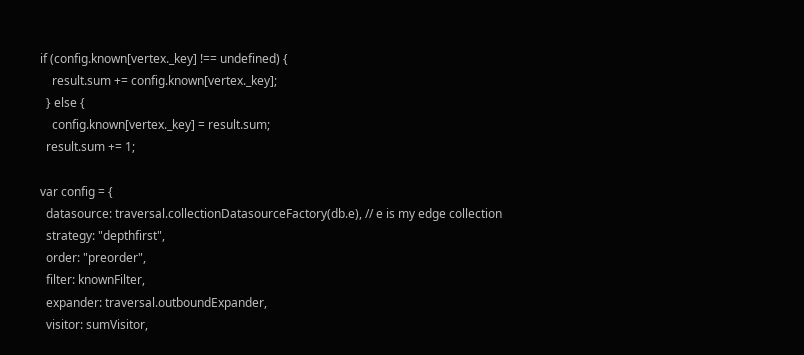if (config.known[vertex._key] !== undefined) {
    result.sum += config.known[vertex._key];
  } else {
    config.known[vertex._key] = result.sum;
  result.sum += 1;

var config = {
  datasource: traversal.collectionDatasourceFactory(db.e), // e is my edge collection
  strategy: "depthfirst",
  order: "preorder",
  filter: knownFilter,
  expander: traversal.outboundExpander,
  visitor: sumVisitor,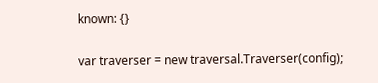known: {}

var traverser = new traversal.Traverser(config);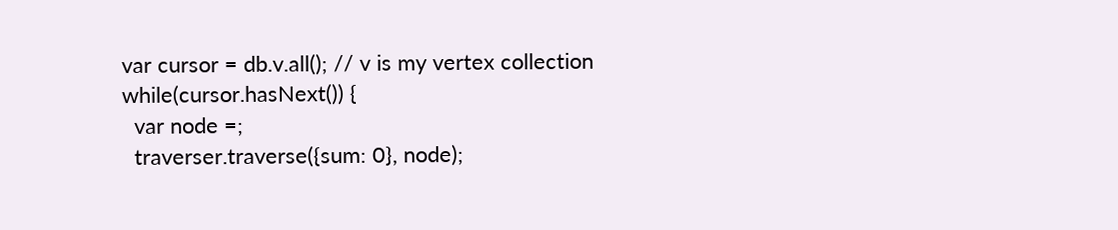var cursor = db.v.all(); // v is my vertex collection
while(cursor.hasNext()) {
  var node =;
  traverser.traverse({sum: 0}, node);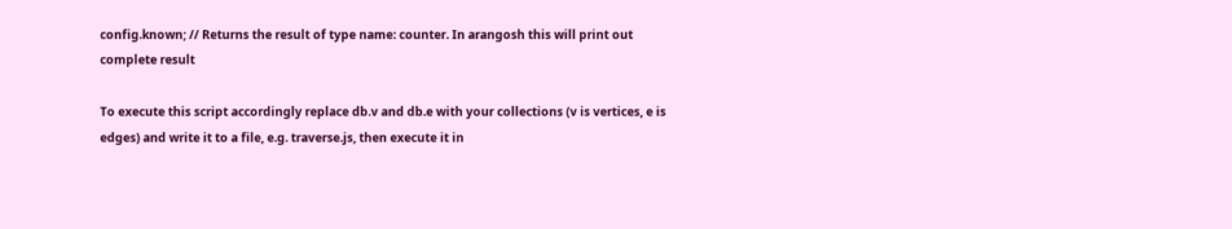config.known; // Returns the result of type name: counter. In arangosh this will print out complete result

To execute this script accordingly replace db.v and db.e with your collections (v is vertices, e is edges) and write it to a file, e.g. traverse.js, then execute it in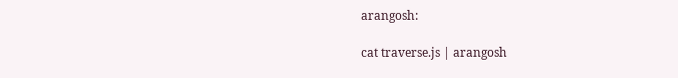arangosh:

cat traverse.js | arangosh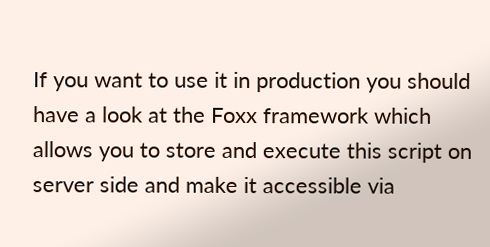If you want to use it in production you should have a look at the Foxx framework which allows you to store and execute this script on server side and make it accessible via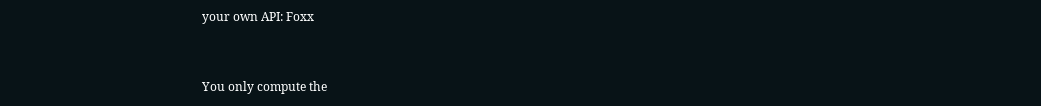your own API: Foxx


You only compute the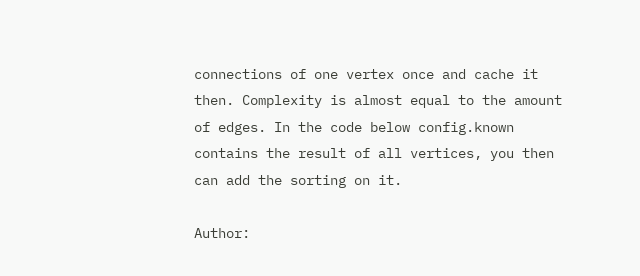connections of one vertex once and cache it then. Complexity is almost equal to the amount of edges. In the code below config.known contains the result of all vertices, you then can add the sorting on it.

Author: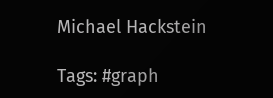Michael Hackstein

Tags: #graph